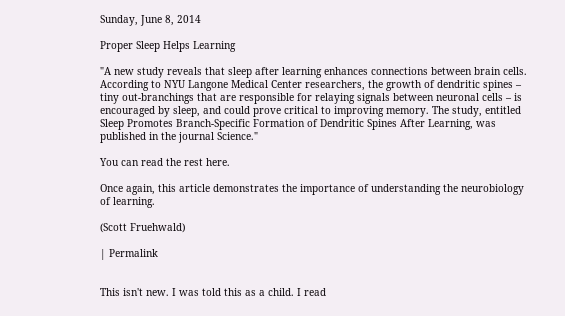Sunday, June 8, 2014

Proper Sleep Helps Learning

"A new study reveals that sleep after learning enhances connections between brain cells. According to NYU Langone Medical Center researchers, the growth of dendritic spines – tiny out-branchings that are responsible for relaying signals between neuronal cells – is encouraged by sleep, and could prove critical to improving memory. The study, entitled Sleep Promotes Branch-Specific Formation of Dendritic Spines After Learning, was published in the journal Science."

You can read the rest here.

Once again, this article demonstrates the importance of understanding the neurobiology of learning.

(Scott Fruehwald)

| Permalink


This isn't new. I was told this as a child. I read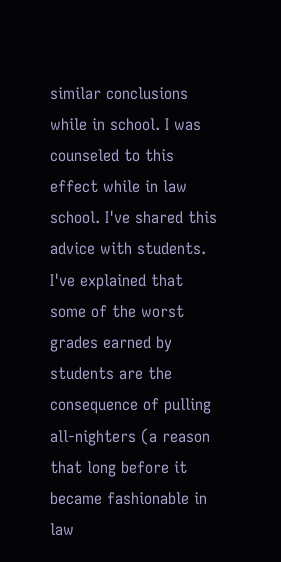similar conclusions while in school. I was counseled to this effect while in law school. I've shared this advice with students. I've explained that some of the worst grades earned by students are the consequence of pulling all-nighters (a reason that long before it became fashionable in law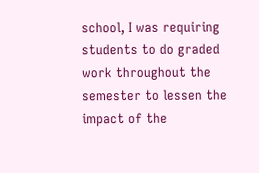school, I was requiring students to do graded work throughout the semester to lessen the impact of the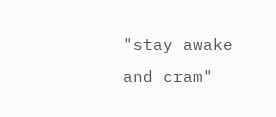"stay awake and cram"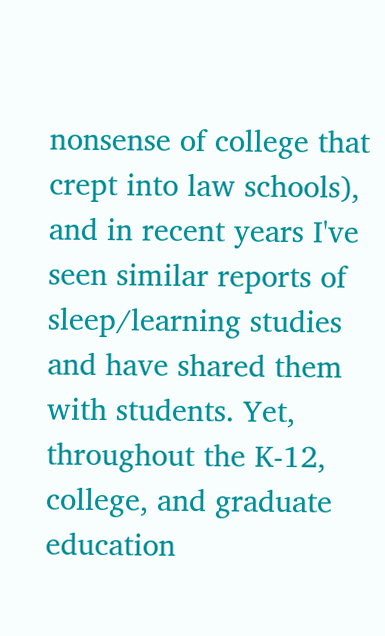nonsense of college that crept into law schools), and in recent years I've seen similar reports of sleep/learning studies and have shared them with students. Yet, throughout the K-12, college, and graduate education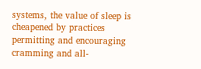systems, the value of sleep is cheapened by practices permitting and encouraging cramming and all-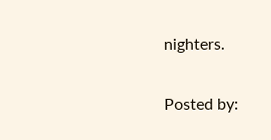nighters.

Posted by: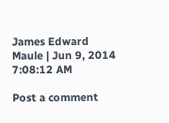James Edward Maule | Jun 9, 2014 7:08:12 AM

Post a comment